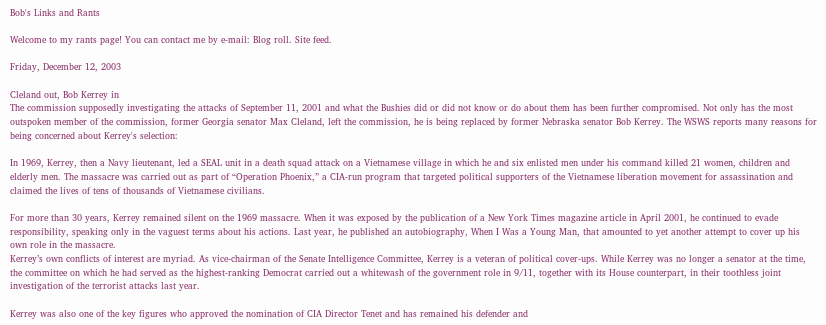Bob's Links and Rants

Welcome to my rants page! You can contact me by e-mail: Blog roll. Site feed.

Friday, December 12, 2003

Cleland out, Bob Kerrey in
The commission supposedly investigating the attacks of September 11, 2001 and what the Bushies did or did not know or do about them has been further compromised. Not only has the most outspoken member of the commission, former Georgia senator Max Cleland, left the commission, he is being replaced by former Nebraska senator Bob Kerrey. The WSWS reports many reasons for being concerned about Kerrey's selection:

In 1969, Kerrey, then a Navy lieutenant, led a SEAL unit in a death squad attack on a Vietnamese village in which he and six enlisted men under his command killed 21 women, children and elderly men. The massacre was carried out as part of “Operation Phoenix,” a CIA-run program that targeted political supporters of the Vietnamese liberation movement for assassination and claimed the lives of tens of thousands of Vietnamese civilians.

For more than 30 years, Kerrey remained silent on the 1969 massacre. When it was exposed by the publication of a New York Times magazine article in April 2001, he continued to evade responsibility, speaking only in the vaguest terms about his actions. Last year, he published an autobiography, When I Was a Young Man, that amounted to yet another attempt to cover up his own role in the massacre.
Kerrey’s own conflicts of interest are myriad. As vice-chairman of the Senate Intelligence Committee, Kerrey is a veteran of political cover-ups. While Kerrey was no longer a senator at the time, the committee on which he had served as the highest-ranking Democrat carried out a whitewash of the government role in 9/11, together with its House counterpart, in their toothless joint investigation of the terrorist attacks last year.

Kerrey was also one of the key figures who approved the nomination of CIA Director Tenet and has remained his defender and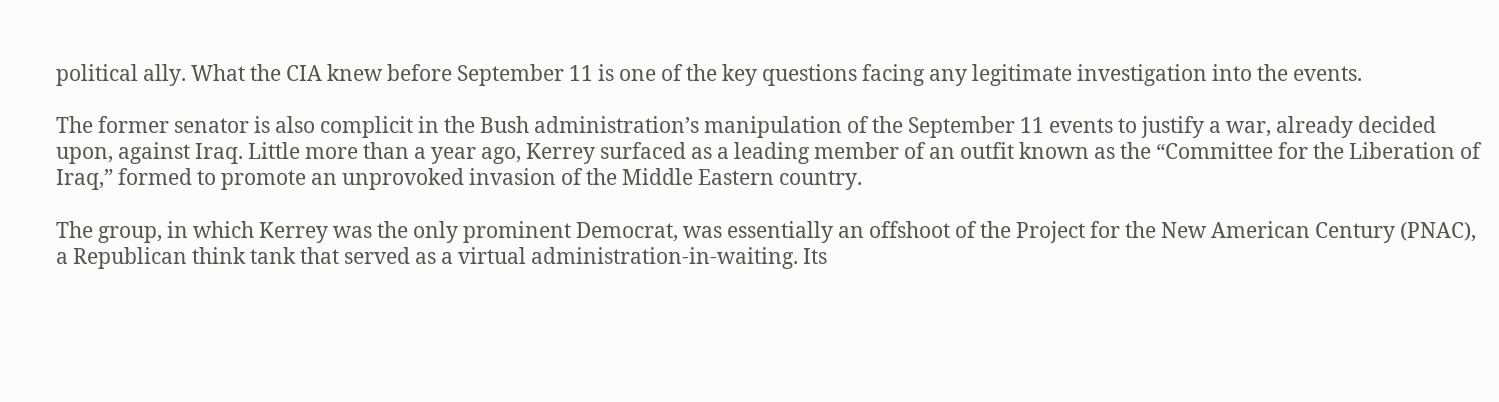political ally. What the CIA knew before September 11 is one of the key questions facing any legitimate investigation into the events.

The former senator is also complicit in the Bush administration’s manipulation of the September 11 events to justify a war, already decided upon, against Iraq. Little more than a year ago, Kerrey surfaced as a leading member of an outfit known as the “Committee for the Liberation of Iraq,” formed to promote an unprovoked invasion of the Middle Eastern country.

The group, in which Kerrey was the only prominent Democrat, was essentially an offshoot of the Project for the New American Century (PNAC), a Republican think tank that served as a virtual administration-in-waiting. Its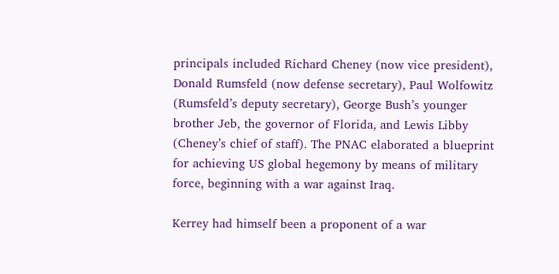principals included Richard Cheney (now vice president), Donald Rumsfeld (now defense secretary), Paul Wolfowitz (Rumsfeld’s deputy secretary), George Bush’s younger brother Jeb, the governor of Florida, and Lewis Libby (Cheney’s chief of staff). The PNAC elaborated a blueprint for achieving US global hegemony by means of military force, beginning with a war against Iraq.

Kerrey had himself been a proponent of a war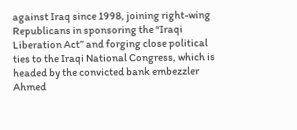against Iraq since 1998, joining right-wing Republicans in sponsoring the “Iraqi Liberation Act” and forging close political ties to the Iraqi National Congress, which is headed by the convicted bank embezzler Ahmed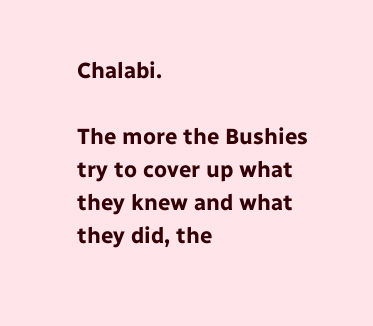Chalabi.

The more the Bushies try to cover up what they knew and what they did, the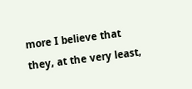more I believe that they, at the very least,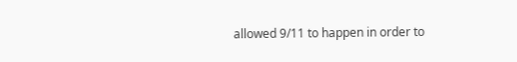allowed 9/11 to happen in order to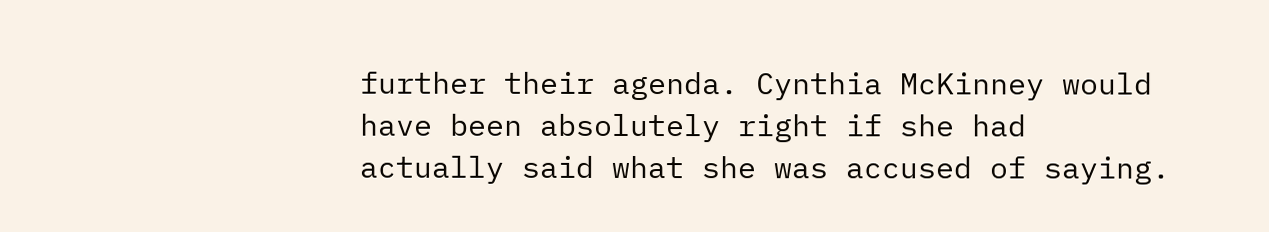further their agenda. Cynthia McKinney would have been absolutely right if she had actually said what she was accused of saying.